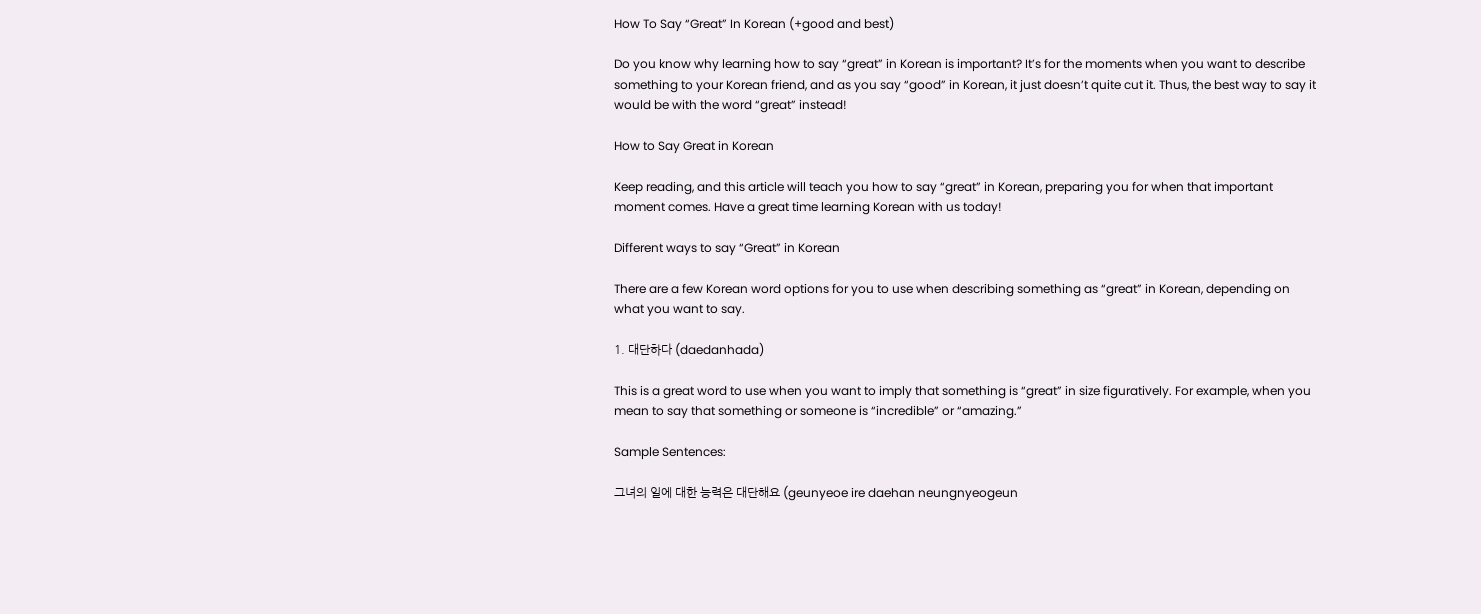How To Say “Great” In Korean (+good and best)

Do you know why learning how to say “great” in Korean is important? It’s for the moments when you want to describe something to your Korean friend, and as you say “good” in Korean, it just doesn’t quite cut it. Thus, the best way to say it would be with the word “great” instead!

How to Say Great in Korean

Keep reading, and this article will teach you how to say “great” in Korean, preparing you for when that important moment comes. Have a great time learning Korean with us today!

Different ways to say “Great” in Korean

There are a few Korean word options for you to use when describing something as “great” in Korean, depending on what you want to say.

1. 대단하다 (daedanhada)

This is a great word to use when you want to imply that something is “great” in size figuratively. For example, when you mean to say that something or someone is “incredible” or “amazing.”

Sample Sentences:

그녀의 일에 대한 능력은 대단해요 (geunyeoe ire daehan neungnyeogeun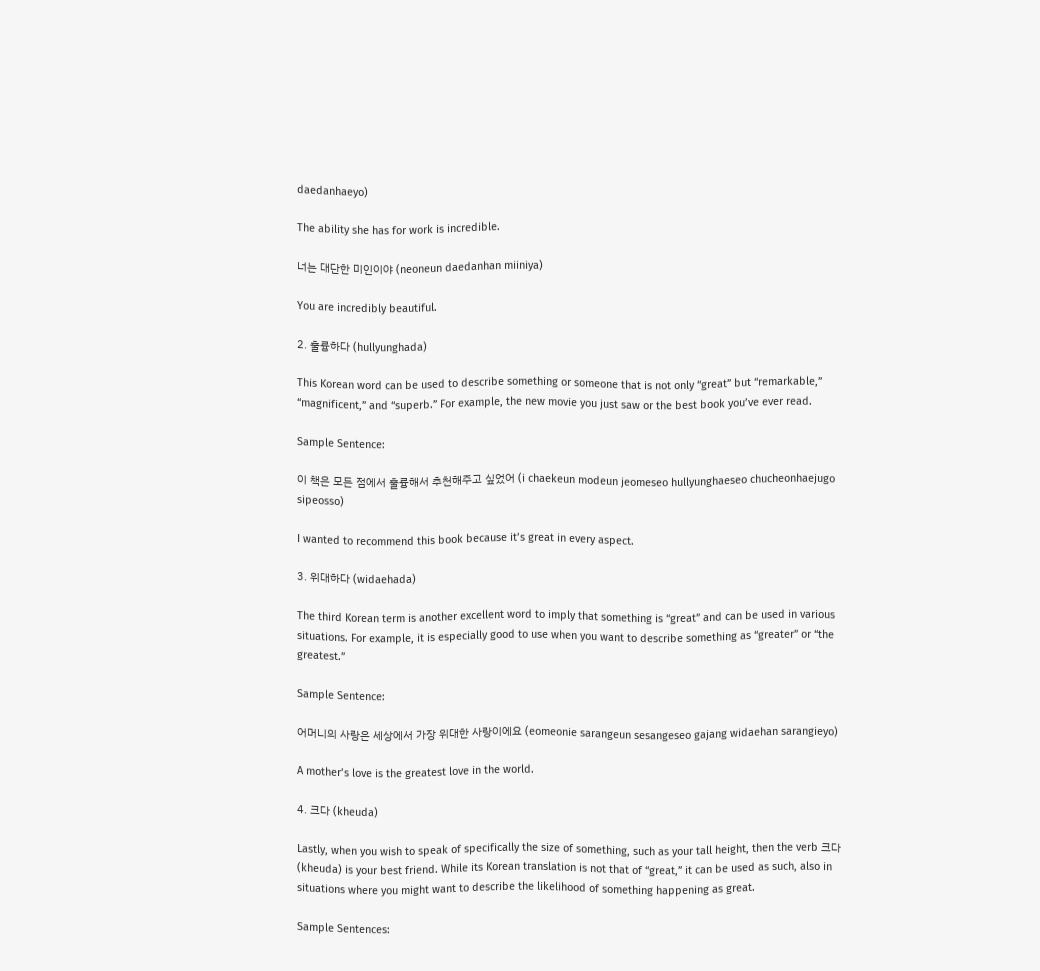daedanhaeyo)

The ability she has for work is incredible.

너는 대단한 미인이야 (neoneun daedanhan miiniya)

You are incredibly beautiful.

2. 훌륭하다 (hullyunghada)

This Korean word can be used to describe something or someone that is not only “great” but “remarkable,” “magnificent,” and “superb.” For example, the new movie you just saw or the best book you’ve ever read.

Sample Sentence:

이 책은 모든 점에서 훌륭해서 추천해주고 싶었어 (i chaekeun modeun jeomeseo hullyunghaeseo chucheonhaejugo sipeosso)

I wanted to recommend this book because it’s great in every aspect.

3. 위대하다 (widaehada)

The third Korean term is another excellent word to imply that something is “great” and can be used in various situations. For example, it is especially good to use when you want to describe something as “greater” or “the greatest.”

Sample Sentence:

어머니의 사랑은 세상에서 가장 위대한 사랑이에요 (eomeonie sarangeun sesangeseo gajang widaehan sarangieyo)

A mother’s love is the greatest love in the world.

4. 크다 (kheuda)

Lastly, when you wish to speak of specifically the size of something, such as your tall height, then the verb 크다 (kheuda) is your best friend. While its Korean translation is not that of “great,” it can be used as such, also in situations where you might want to describe the likelihood of something happening as great.

Sample Sentences: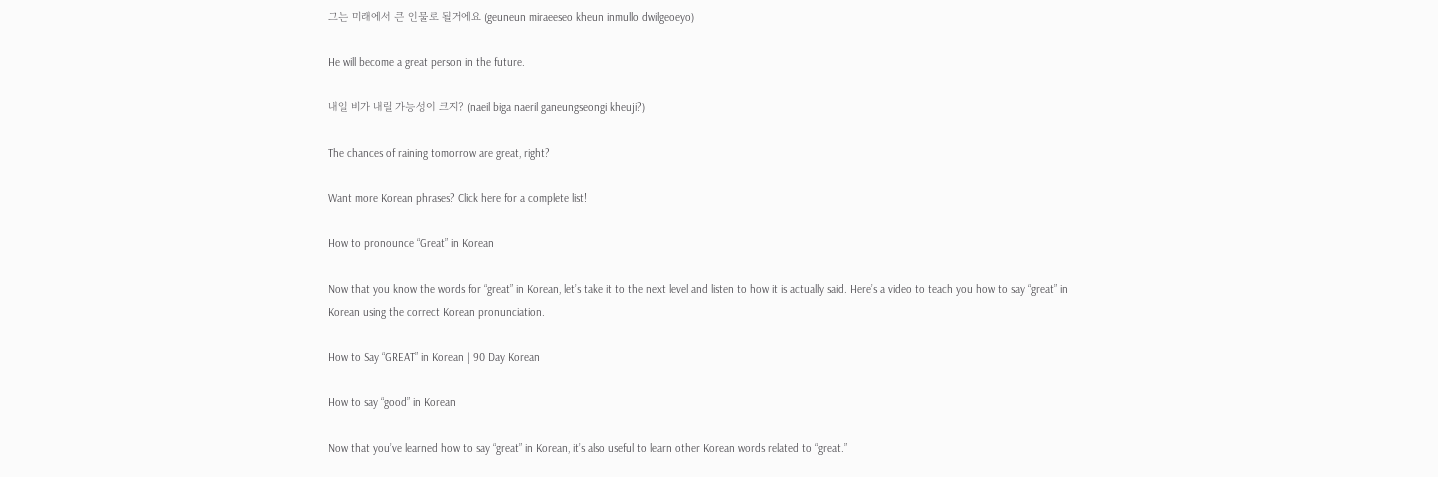그는 미래에서 큰 인물로 될거에요 (geuneun miraeeseo kheun inmullo dwilgeoeyo)

He will become a great person in the future.

내일 비가 내릴 가능성이 크지? (naeil biga naeril ganeungseongi kheuji?)

The chances of raining tomorrow are great, right?

Want more Korean phrases? Click here for a complete list!

How to pronounce “Great” in Korean

Now that you know the words for “great” in Korean, let’s take it to the next level and listen to how it is actually said. Here’s a video to teach you how to say “great” in Korean using the correct Korean pronunciation.

How to Say “GREAT” in Korean | 90 Day Korean

How to say “good” in Korean

Now that you’ve learned how to say “great” in Korean, it’s also useful to learn other Korean words related to “great.”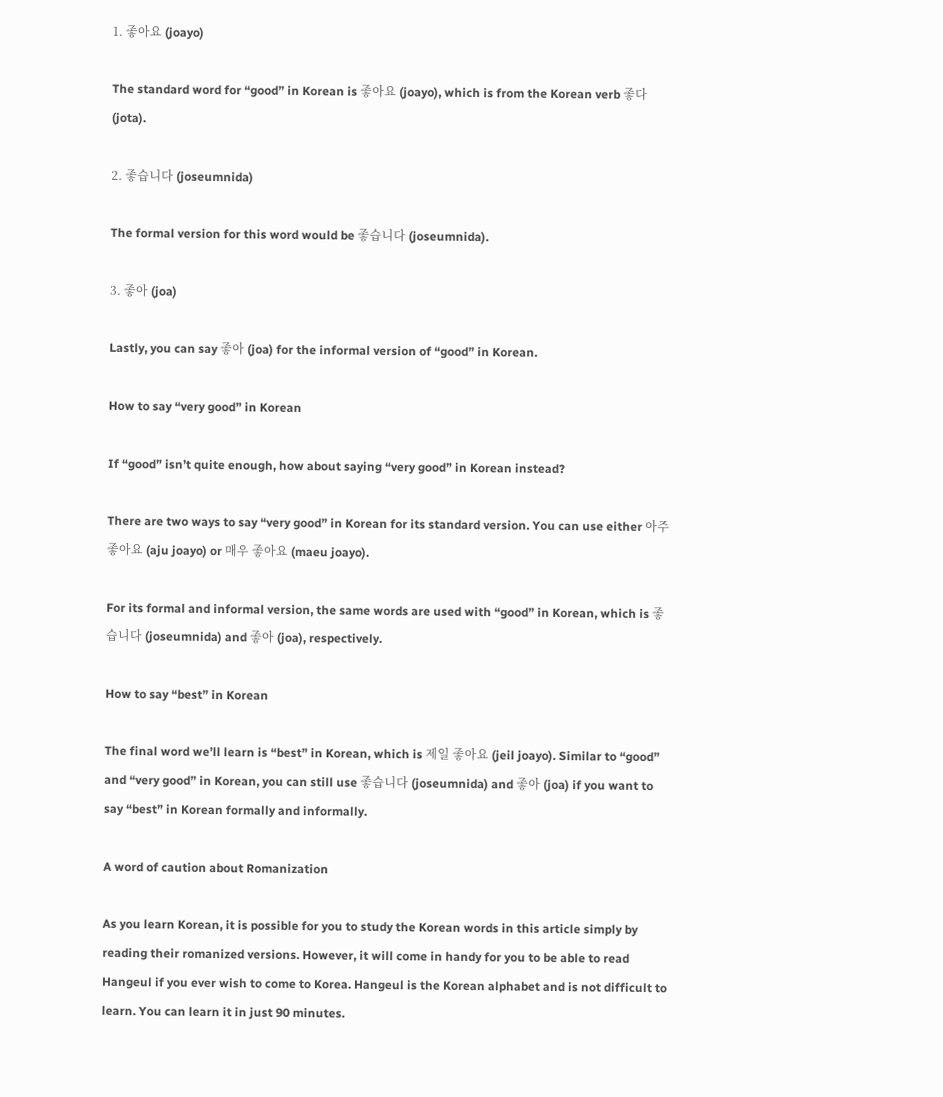1. 좋아요 (joayo)

The standard word for “good” in Korean is 좋아요 (joayo), which is from the Korean verb 좋다 (jota).

2. 좋습니다 (joseumnida)

The formal version for this word would be 좋습니다 (joseumnida).

3. 좋아 (joa)

Lastly, you can say 좋아 (joa) for the informal version of “good” in Korean.

How to say “very good” in Korean

If “good” isn’t quite enough, how about saying “very good” in Korean instead?

There are two ways to say “very good” in Korean for its standard version. You can use either 아주 좋아요 (aju joayo) or 매우 좋아요 (maeu joayo).

For its formal and informal version, the same words are used with “good” in Korean, which is 좋습니다 (joseumnida) and 좋아 (joa), respectively.

How to say “best” in Korean

The final word we’ll learn is “best” in Korean, which is 제일 좋아요 (jeil joayo). Similar to “good” and “very good” in Korean, you can still use 좋습니다 (joseumnida) and 좋아 (joa) if you want to say “best” in Korean formally and informally.

A word of caution about Romanization

As you learn Korean, it is possible for you to study the Korean words in this article simply by reading their romanized versions. However, it will come in handy for you to be able to read Hangeul if you ever wish to come to Korea. Hangeul is the Korean alphabet and is not difficult to learn. You can learn it in just 90 minutes.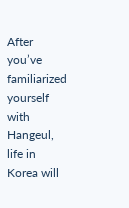After you’ve familiarized yourself with Hangeul, life in Korea will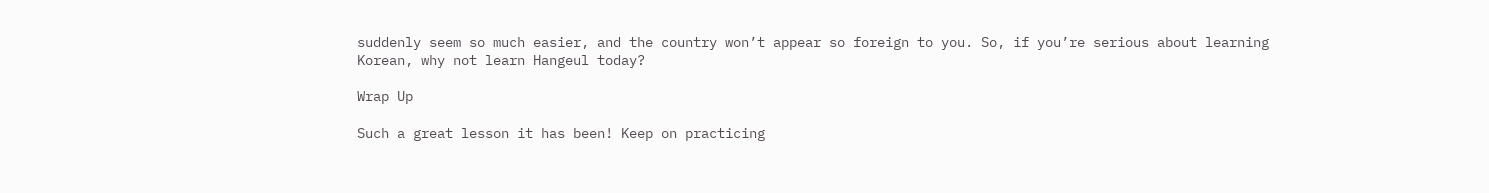suddenly seem so much easier, and the country won’t appear so foreign to you. So, if you’re serious about learning Korean, why not learn Hangeul today?

Wrap Up

Such a great lesson it has been! Keep on practicing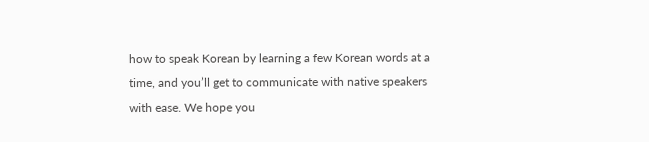how to speak Korean by learning a few Korean words at a time, and you’ll get to communicate with native speakers with ease. We hope you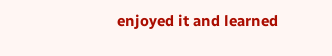enjoyed it and learned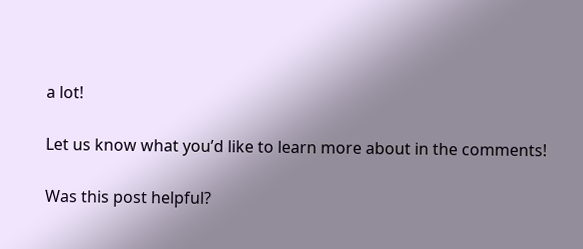a lot!

Let us know what you’d like to learn more about in the comments!

Was this post helpful?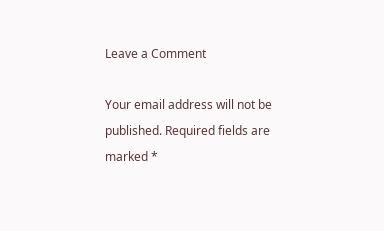Leave a Comment

Your email address will not be published. Required fields are marked *